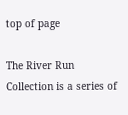top of page

The River Run Collection is a series of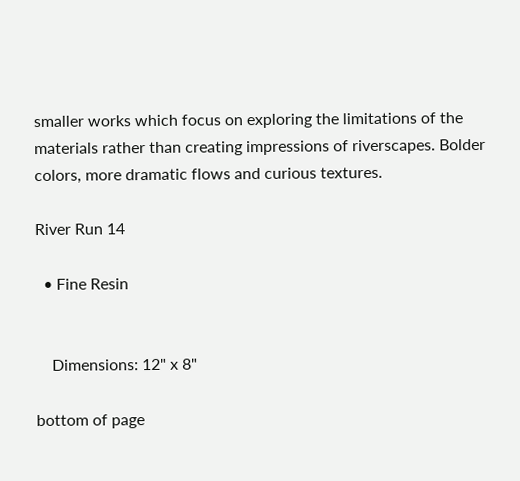smaller works which focus on exploring the limitations of the materials rather than creating impressions of riverscapes. Bolder colors, more dramatic flows and curious textures.

River Run 14

  • Fine Resin


    Dimensions: 12" x 8"

bottom of page